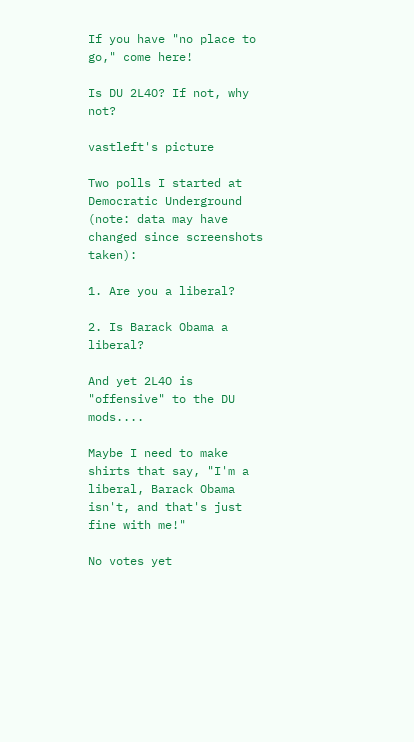If you have "no place to go," come here!

Is DU 2L4O? If not, why not?

vastleft's picture

Two polls I started at Democratic Underground (note: data may have changed since screenshots taken):

1. Are you a liberal?

2. Is Barack Obama a liberal?

And yet 2L4O is "offensive" to the DU mods....

Maybe I need to make shirts that say, "I'm a liberal, Barack Obama isn't, and that's just fine with me!"

No votes yet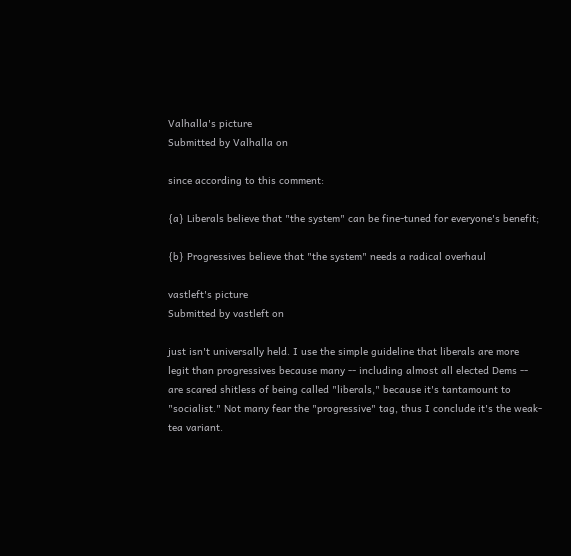Valhalla's picture
Submitted by Valhalla on

since according to this comment:

{a} Liberals believe that "the system" can be fine-tuned for everyone's benefit;

{b} Progressives believe that "the system" needs a radical overhaul

vastleft's picture
Submitted by vastleft on

just isn't universally held. I use the simple guideline that liberals are more legit than progressives because many -- including almost all elected Dems -- are scared shitless of being called "liberals," because it's tantamount to "socialist." Not many fear the "progressive" tag, thus I conclude it's the weak-tea variant.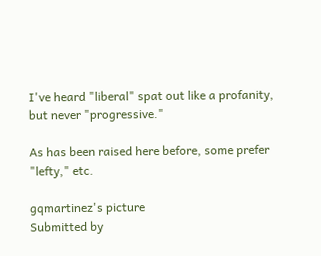I've heard "liberal" spat out like a profanity, but never "progressive."

As has been raised here before, some prefer "lefty," etc.

gqmartinez's picture
Submitted by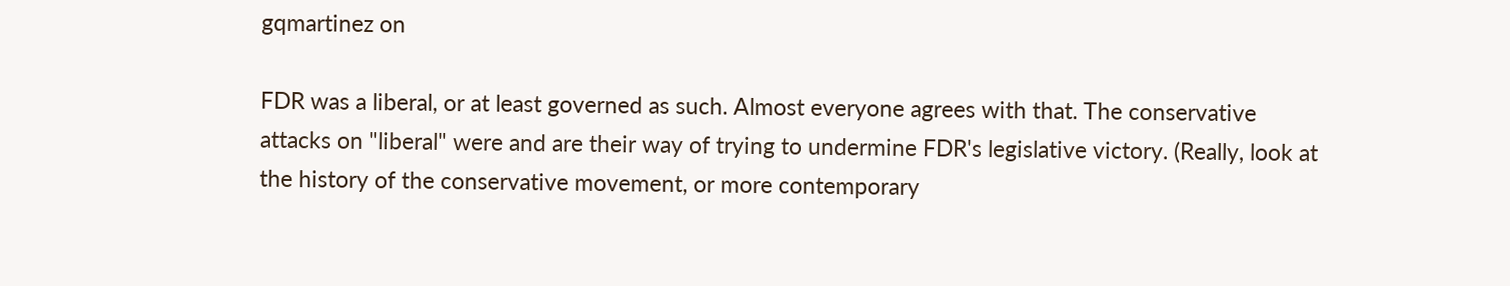gqmartinez on

FDR was a liberal, or at least governed as such. Almost everyone agrees with that. The conservative attacks on "liberal" were and are their way of trying to undermine FDR's legislative victory. (Really, look at the history of the conservative movement, or more contemporary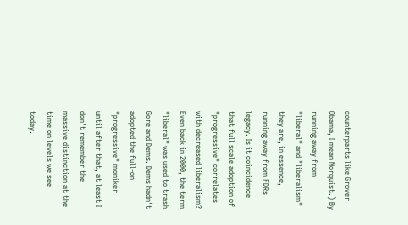counterparts like Grover Obama, I mean Norquist.) By running away from "liberal" and "liberalism" they are, in essence, running away from FDRs legacy. Is it coincidence that full scale adoption of "progressive" correlates with decreased liberalism? Even back in 2000, the term "liberal" was used to trash Gore and Dems. Dems hadn't adopted the full-on "progressive" moniker until after that, at least I don't remember the massive distinction at the time on levels we see today.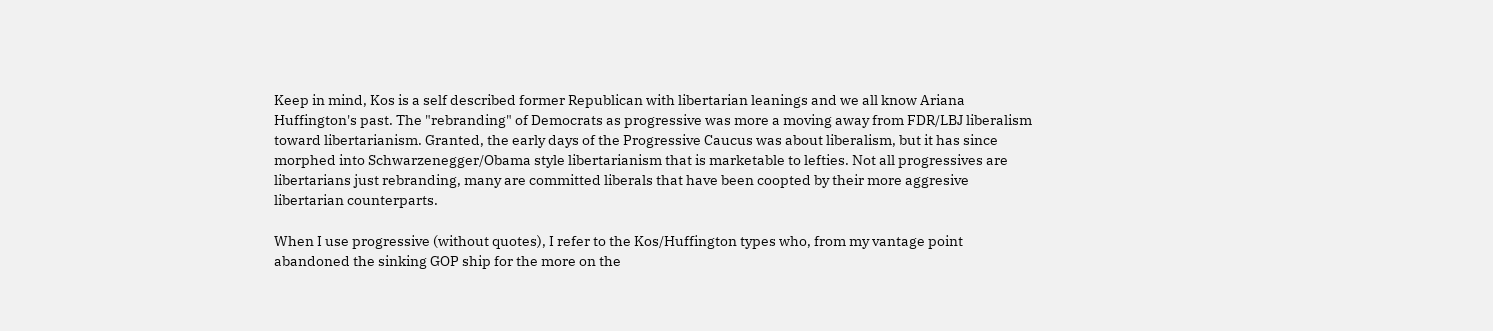Keep in mind, Kos is a self described former Republican with libertarian leanings and we all know Ariana Huffington's past. The "rebranding" of Democrats as progressive was more a moving away from FDR/LBJ liberalism toward libertarianism. Granted, the early days of the Progressive Caucus was about liberalism, but it has since morphed into Schwarzenegger/Obama style libertarianism that is marketable to lefties. Not all progressives are libertarians just rebranding, many are committed liberals that have been coopted by their more aggresive libertarian counterparts.

When I use progressive (without quotes), I refer to the Kos/Huffington types who, from my vantage point abandoned the sinking GOP ship for the more on the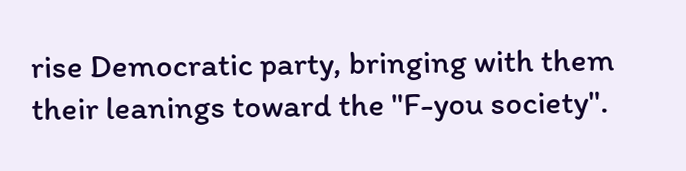rise Democratic party, bringing with them their leanings toward the "F-you society".